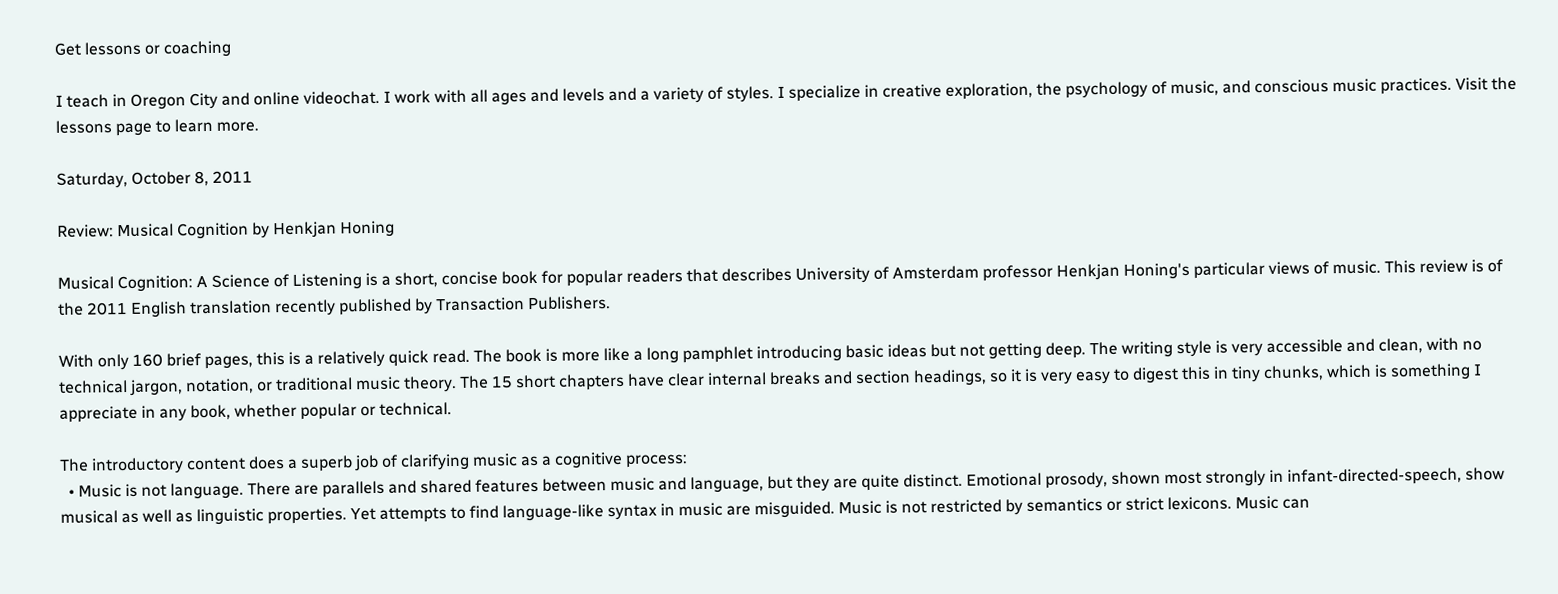Get lessons or coaching

I teach in Oregon City and online videochat. I work with all ages and levels and a variety of styles. I specialize in creative exploration, the psychology of music, and conscious music practices. Visit the lessons page to learn more.

Saturday, October 8, 2011

Review: Musical Cognition by Henkjan Honing

Musical Cognition: A Science of Listening is a short, concise book for popular readers that describes University of Amsterdam professor Henkjan Honing's particular views of music. This review is of the 2011 English translation recently published by Transaction Publishers.

With only 160 brief pages, this is a relatively quick read. The book is more like a long pamphlet introducing basic ideas but not getting deep. The writing style is very accessible and clean, with no technical jargon, notation, or traditional music theory. The 15 short chapters have clear internal breaks and section headings, so it is very easy to digest this in tiny chunks, which is something I appreciate in any book, whether popular or technical.

The introductory content does a superb job of clarifying music as a cognitive process:
  • Music is not language. There are parallels and shared features between music and language, but they are quite distinct. Emotional prosody, shown most strongly in infant-directed-speech, show musical as well as linguistic properties. Yet attempts to find language-like syntax in music are misguided. Music is not restricted by semantics or strict lexicons. Music can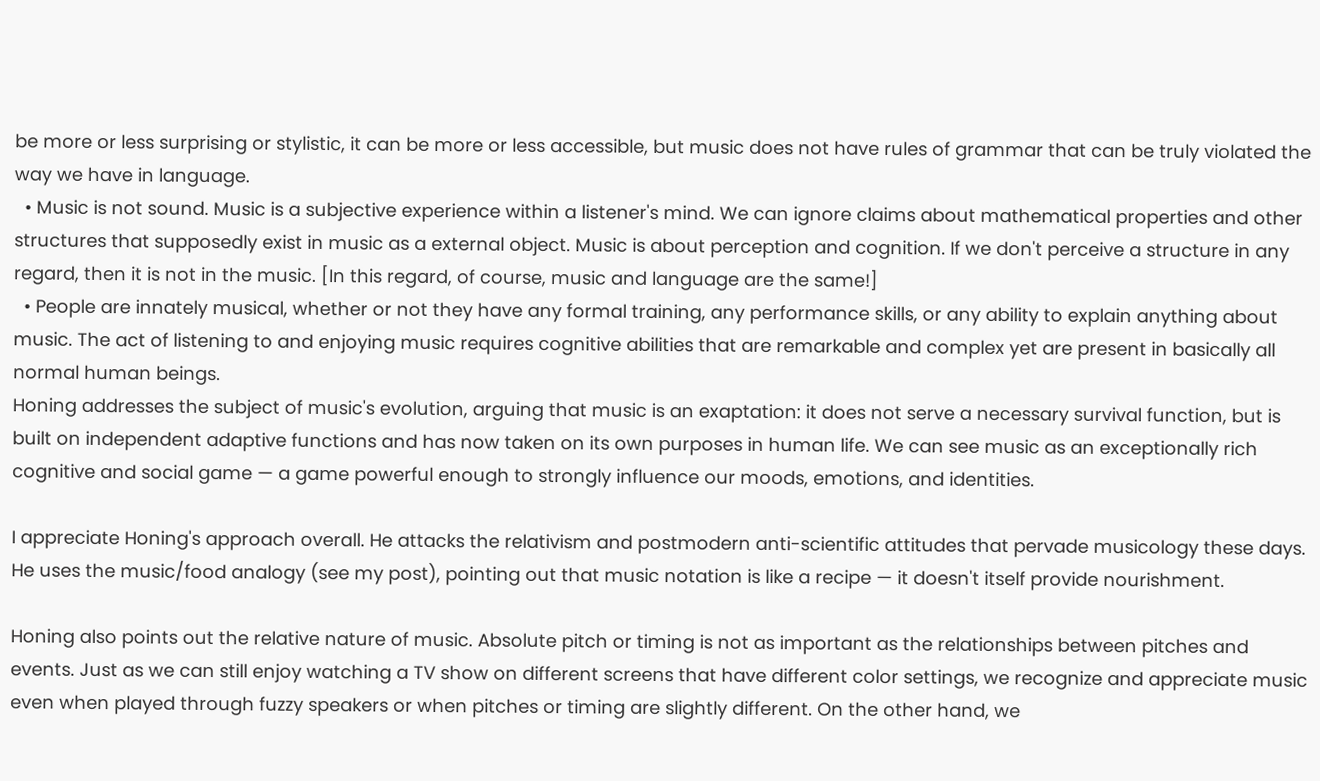be more or less surprising or stylistic, it can be more or less accessible, but music does not have rules of grammar that can be truly violated the way we have in language.
  • Music is not sound. Music is a subjective experience within a listener's mind. We can ignore claims about mathematical properties and other structures that supposedly exist in music as a external object. Music is about perception and cognition. If we don't perceive a structure in any regard, then it is not in the music. [In this regard, of course, music and language are the same!]
  • People are innately musical, whether or not they have any formal training, any performance skills, or any ability to explain anything about music. The act of listening to and enjoying music requires cognitive abilities that are remarkable and complex yet are present in basically all normal human beings.
Honing addresses the subject of music's evolution, arguing that music is an exaptation: it does not serve a necessary survival function, but is built on independent adaptive functions and has now taken on its own purposes in human life. We can see music as an exceptionally rich cognitive and social game — a game powerful enough to strongly influence our moods, emotions, and identities.

I appreciate Honing's approach overall. He attacks the relativism and postmodern anti-scientific attitudes that pervade musicology these days. He uses the music/food analogy (see my post), pointing out that music notation is like a recipe — it doesn't itself provide nourishment.

Honing also points out the relative nature of music. Absolute pitch or timing is not as important as the relationships between pitches and events. Just as we can still enjoy watching a TV show on different screens that have different color settings, we recognize and appreciate music even when played through fuzzy speakers or when pitches or timing are slightly different. On the other hand, we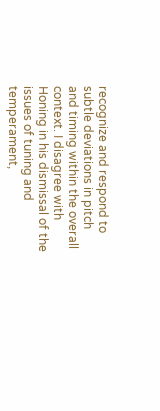recognize and respond to subtle deviations in pitch and timing within the overall context. I disagree with Honing in his dismissal of the issues of tuning and temperament,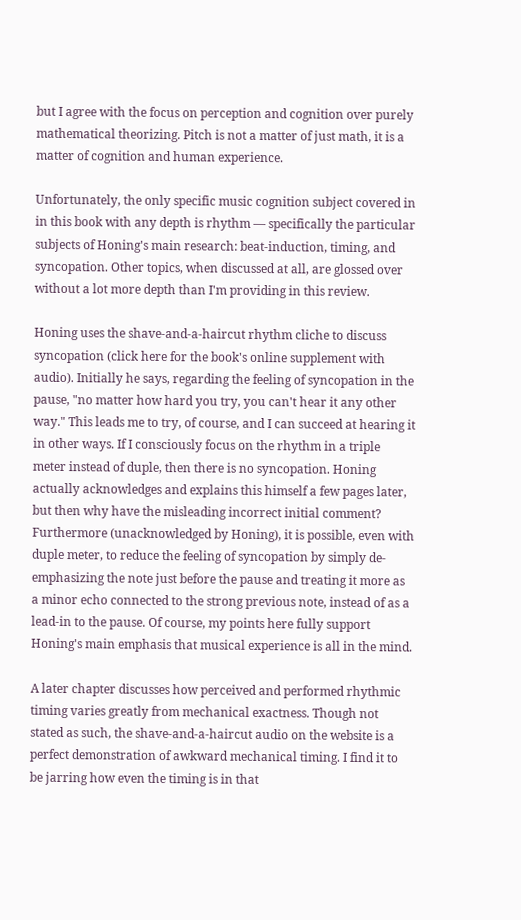but I agree with the focus on perception and cognition over purely mathematical theorizing. Pitch is not a matter of just math, it is a matter of cognition and human experience.

Unfortunately, the only specific music cognition subject covered in in this book with any depth is rhythm — specifically the particular subjects of Honing's main research: beat-induction, timing, and syncopation. Other topics, when discussed at all, are glossed over without a lot more depth than I'm providing in this review.

Honing uses the shave-and-a-haircut rhythm cliche to discuss syncopation (click here for the book's online supplement with audio). Initially he says, regarding the feeling of syncopation in the pause, "no matter how hard you try, you can't hear it any other way." This leads me to try, of course, and I can succeed at hearing it in other ways. If I consciously focus on the rhythm in a triple meter instead of duple, then there is no syncopation. Honing actually acknowledges and explains this himself a few pages later, but then why have the misleading incorrect initial comment? Furthermore (unacknowledged by Honing), it is possible, even with duple meter, to reduce the feeling of syncopation by simply de-emphasizing the note just before the pause and treating it more as a minor echo connected to the strong previous note, instead of as a lead-in to the pause. Of course, my points here fully support Honing's main emphasis that musical experience is all in the mind.

A later chapter discusses how perceived and performed rhythmic timing varies greatly from mechanical exactness. Though not stated as such, the shave-and-a-haircut audio on the website is a perfect demonstration of awkward mechanical timing. I find it to be jarring how even the timing is in that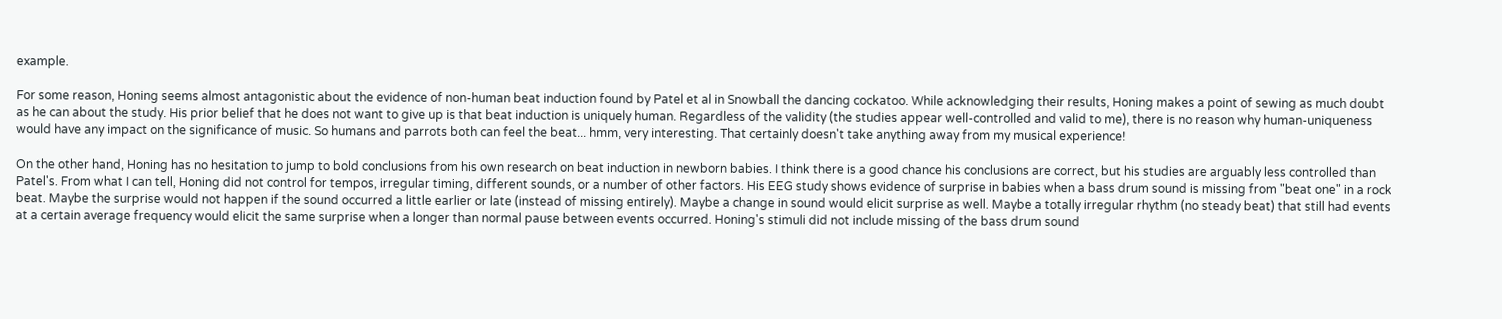example.

For some reason, Honing seems almost antagonistic about the evidence of non-human beat induction found by Patel et al in Snowball the dancing cockatoo. While acknowledging their results, Honing makes a point of sewing as much doubt as he can about the study. His prior belief that he does not want to give up is that beat induction is uniquely human. Regardless of the validity (the studies appear well-controlled and valid to me), there is no reason why human-uniqueness would have any impact on the significance of music. So humans and parrots both can feel the beat... hmm, very interesting. That certainly doesn't take anything away from my musical experience!

On the other hand, Honing has no hesitation to jump to bold conclusions from his own research on beat induction in newborn babies. I think there is a good chance his conclusions are correct, but his studies are arguably less controlled than Patel's. From what I can tell, Honing did not control for tempos, irregular timing, different sounds, or a number of other factors. His EEG study shows evidence of surprise in babies when a bass drum sound is missing from "beat one" in a rock beat. Maybe the surprise would not happen if the sound occurred a little earlier or late (instead of missing entirely). Maybe a change in sound would elicit surprise as well. Maybe a totally irregular rhythm (no steady beat) that still had events at a certain average frequency would elicit the same surprise when a longer than normal pause between events occurred. Honing's stimuli did not include missing of the bass drum sound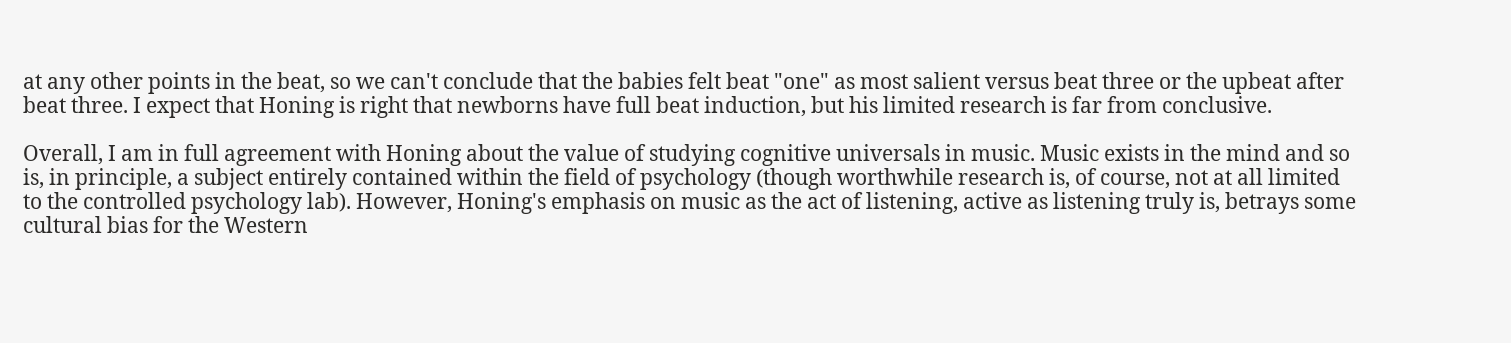at any other points in the beat, so we can't conclude that the babies felt beat "one" as most salient versus beat three or the upbeat after beat three. I expect that Honing is right that newborns have full beat induction, but his limited research is far from conclusive.

Overall, I am in full agreement with Honing about the value of studying cognitive universals in music. Music exists in the mind and so is, in principle, a subject entirely contained within the field of psychology (though worthwhile research is, of course, not at all limited to the controlled psychology lab). However, Honing's emphasis on music as the act of listening, active as listening truly is, betrays some cultural bias for the Western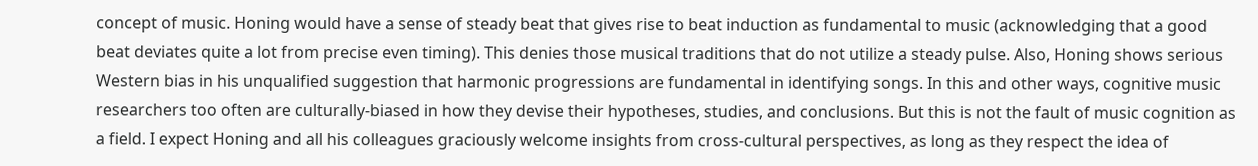concept of music. Honing would have a sense of steady beat that gives rise to beat induction as fundamental to music (acknowledging that a good beat deviates quite a lot from precise even timing). This denies those musical traditions that do not utilize a steady pulse. Also, Honing shows serious Western bias in his unqualified suggestion that harmonic progressions are fundamental in identifying songs. In this and other ways, cognitive music researchers too often are culturally-biased in how they devise their hypotheses, studies, and conclusions. But this is not the fault of music cognition as a field. I expect Honing and all his colleagues graciously welcome insights from cross-cultural perspectives, as long as they respect the idea of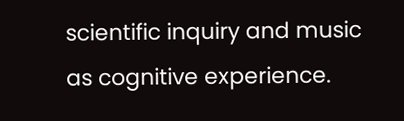scientific inquiry and music as cognitive experience.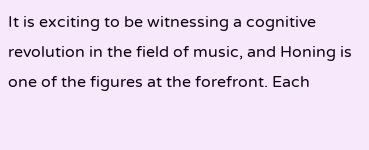It is exciting to be witnessing a cognitive revolution in the field of music, and Honing is one of the figures at the forefront. Each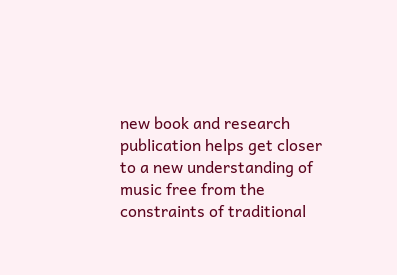new book and research publication helps get closer to a new understanding of music free from the constraints of traditional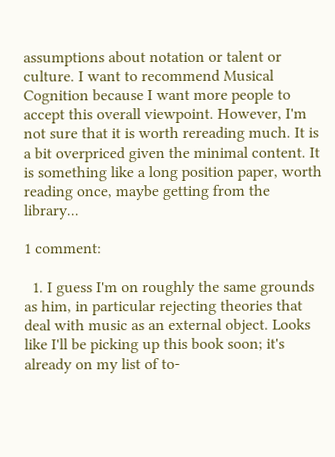assumptions about notation or talent or culture. I want to recommend Musical Cognition because I want more people to accept this overall viewpoint. However, I'm not sure that it is worth rereading much. It is a bit overpriced given the minimal content. It is something like a long position paper, worth reading once, maybe getting from the library...

1 comment:

  1. I guess I'm on roughly the same grounds as him, in particular rejecting theories that deal with music as an external object. Looks like I'll be picking up this book soon; it's already on my list of to-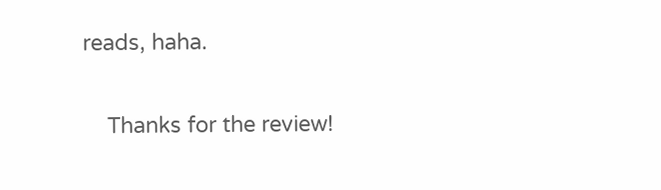reads, haha.

    Thanks for the review!